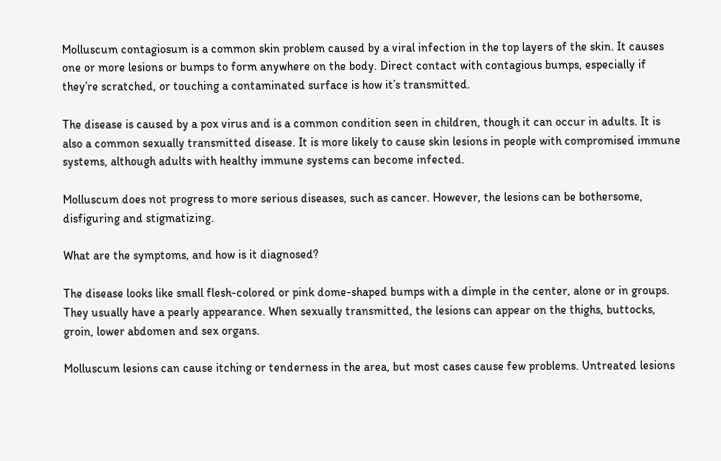Molluscum contagiosum is a common skin problem caused by a viral infection in the top layers of the skin. It causes one or more lesions or bumps to form anywhere on the body. Direct contact with contagious bumps, especially if they’re scratched, or touching a contaminated surface is how it’s transmitted.

The disease is caused by a pox virus and is a common condition seen in children, though it can occur in adults. It is also a common sexually transmitted disease. It is more likely to cause skin lesions in people with compromised immune systems, although adults with healthy immune systems can become infected.

Molluscum does not progress to more serious diseases, such as cancer. However, the lesions can be bothersome, disfiguring and stigmatizing.

What are the symptoms, and how is it diagnosed?

The disease looks like small flesh-colored or pink dome-shaped bumps with a dimple in the center, alone or in groups. They usually have a pearly appearance. When sexually transmitted, the lesions can appear on the thighs, buttocks, groin, lower abdomen and sex organs.

Molluscum lesions can cause itching or tenderness in the area, but most cases cause few problems. Untreated lesions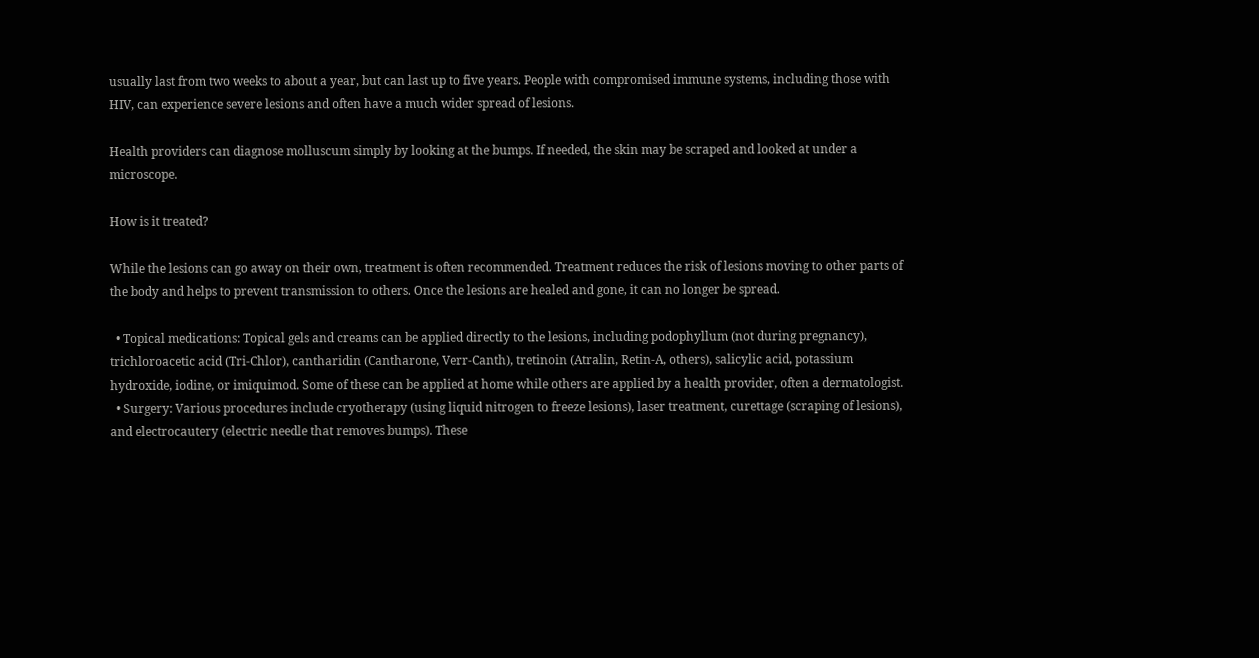usually last from two weeks to about a year, but can last up to five years. People with compromised immune systems, including those with HIV, can experience severe lesions and often have a much wider spread of lesions.

Health providers can diagnose molluscum simply by looking at the bumps. If needed, the skin may be scraped and looked at under a microscope.

How is it treated?

While the lesions can go away on their own, treatment is often recommended. Treatment reduces the risk of lesions moving to other parts of the body and helps to prevent transmission to others. Once the lesions are healed and gone, it can no longer be spread.

  • Topical medications: Topical gels and creams can be applied directly to the lesions, including podophyllum (not during pregnancy), trichloroacetic acid (Tri-Chlor), cantharidin (Cantharone, Verr-Canth), tretinoin (Atralin, Retin-A, others), salicylic acid, potassium hydroxide, iodine, or imiquimod. Some of these can be applied at home while others are applied by a health provider, often a dermatologist.
  • Surgery: Various procedures include cryotherapy (using liquid nitrogen to freeze lesions), laser treatment, curettage (scraping of lesions), and electrocautery (electric needle that removes bumps). These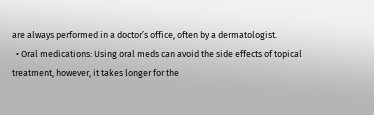are always performed in a doctor’s office, often by a dermatologist.
  • Oral medications: Using oral meds can avoid the side effects of topical treatment, however, it takes longer for the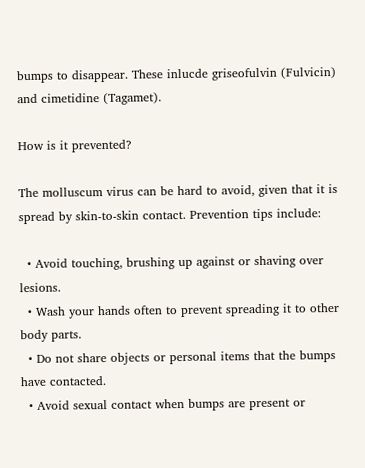bumps to disappear. These inlucde griseofulvin (Fulvicin) and cimetidine (Tagamet).

How is it prevented?

The molluscum virus can be hard to avoid, given that it is spread by skin-to-skin contact. Prevention tips include:

  • Avoid touching, brushing up against or shaving over lesions.
  • Wash your hands often to prevent spreading it to other body parts.
  • Do not share objects or personal items that the bumps have contacted.
  • Avoid sexual contact when bumps are present or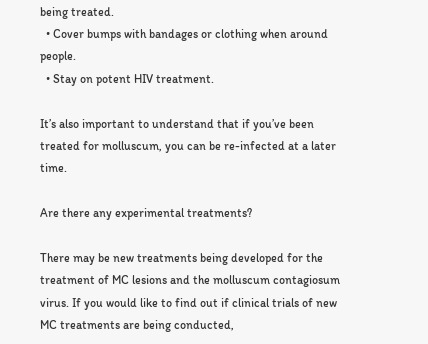being treated.
  • Cover bumps with bandages or clothing when around people.
  • Stay on potent HIV treatment.

It’s also important to understand that if you’ve been treated for molluscum, you can be re-infected at a later time.

Are there any experimental treatments?

There may be new treatments being developed for the treatment of MC lesions and the molluscum contagiosum virus. If you would like to find out if clinical trials of new MC treatments are being conducted,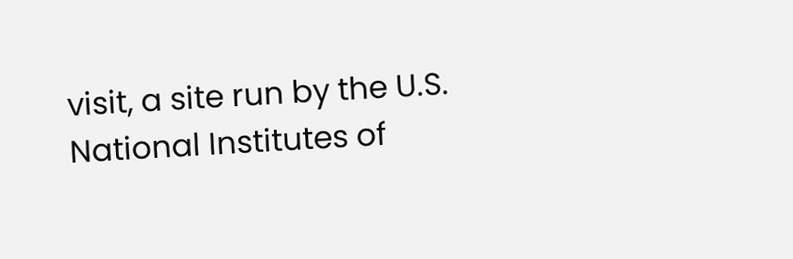visit, a site run by the U.S. National Institutes of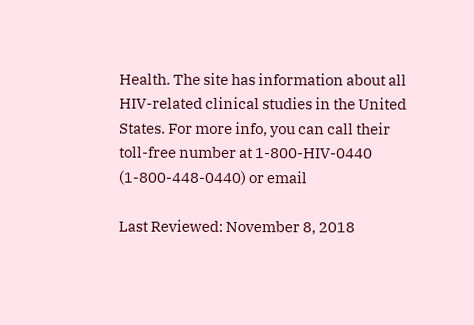Health. The site has information about all HIV-related clinical studies in the United States. For more info, you can call their toll-free number at 1-800-HIV-0440 (1-800-448-0440) or email

Last Reviewed: November 8, 2018